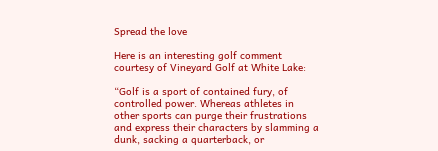Spread the love

Here is an interesting golf comment courtesy of Vineyard Golf at White Lake:

“Golf is a sport of contained fury, of controlled power. Whereas athletes in other sports can purge their frustrations and express their characters by slamming a dunk, sacking a quarterback, or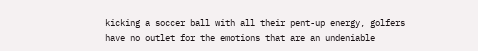kicking a soccer ball with all their pent-up energy, golfers have no outlet for the emotions that are an undeniable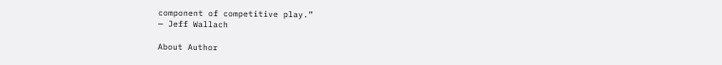component of competitive play.”
— Jeff Wallach

About Author